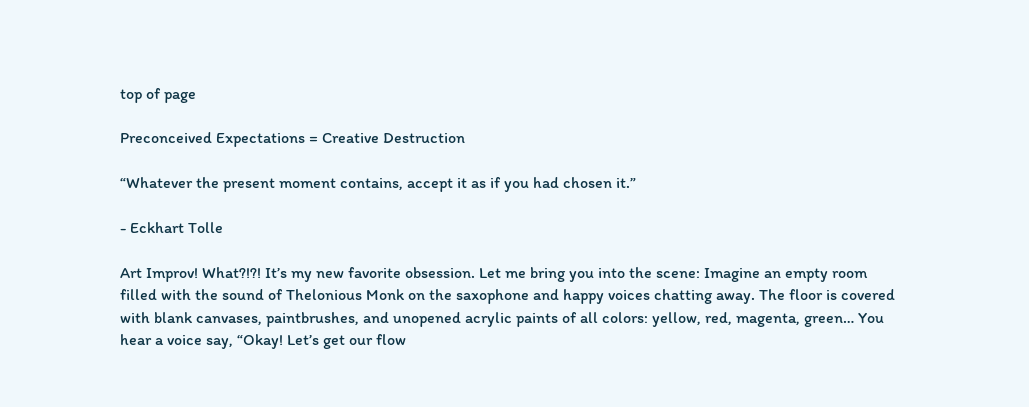top of page

Preconceived Expectations = Creative Destruction

“Whatever the present moment contains, accept it as if you had chosen it.”

- Eckhart Tolle

Art Improv! What?!?! It’s my new favorite obsession. Let me bring you into the scene: Imagine an empty room filled with the sound of Thelonious Monk on the saxophone and happy voices chatting away. The floor is covered with blank canvases, paintbrushes, and unopened acrylic paints of all colors: yellow, red, magenta, green… You hear a voice say, “Okay! Let’s get our flow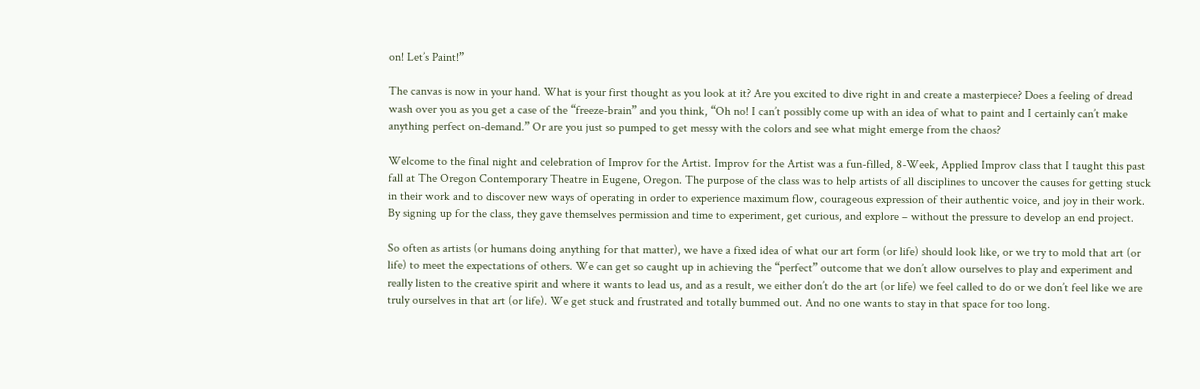on! Let’s Paint!”

The canvas is now in your hand. What is your first thought as you look at it? Are you excited to dive right in and create a masterpiece? Does a feeling of dread wash over you as you get a case of the “freeze-brain” and you think, “Oh no! I can’t possibly come up with an idea of what to paint and I certainly can’t make anything perfect on-demand.” Or are you just so pumped to get messy with the colors and see what might emerge from the chaos?

Welcome to the final night and celebration of Improv for the Artist. Improv for the Artist was a fun-filled, 8-Week, Applied Improv class that I taught this past fall at The Oregon Contemporary Theatre in Eugene, Oregon. The purpose of the class was to help artists of all disciplines to uncover the causes for getting stuck in their work and to discover new ways of operating in order to experience maximum flow, courageous expression of their authentic voice, and joy in their work. By signing up for the class, they gave themselves permission and time to experiment, get curious, and explore – without the pressure to develop an end project.

So often as artists (or humans doing anything for that matter), we have a fixed idea of what our art form (or life) should look like, or we try to mold that art (or life) to meet the expectations of others. We can get so caught up in achieving the “perfect” outcome that we don’t allow ourselves to play and experiment and really listen to the creative spirit and where it wants to lead us, and as a result, we either don’t do the art (or life) we feel called to do or we don’t feel like we are truly ourselves in that art (or life). We get stuck and frustrated and totally bummed out. And no one wants to stay in that space for too long.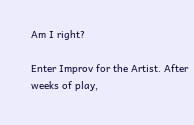Am I right?

Enter Improv for the Artist. After weeks of play,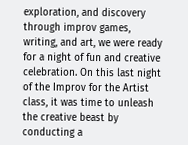exploration, and discovery through improv games, writing, and art, we were ready for a night of fun and creative celebration. On this last night of the Improv for the Artist class, it was time to unleash the creative beast by conducting a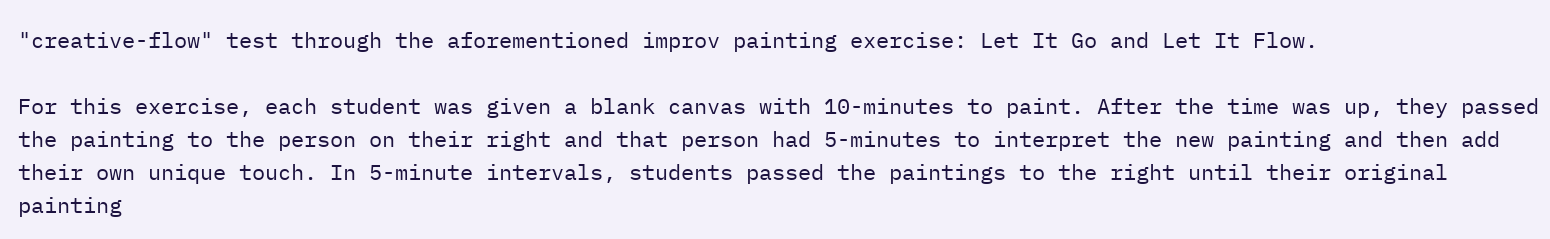"creative-flow" test through the aforementioned improv painting exercise: Let It Go and Let It Flow.

For this exercise, each student was given a blank canvas with 10-minutes to paint. After the time was up, they passed the painting to the person on their right and that person had 5-minutes to interpret the new painting and then add their own unique touch. In 5-minute intervals, students passed the paintings to the right until their original painting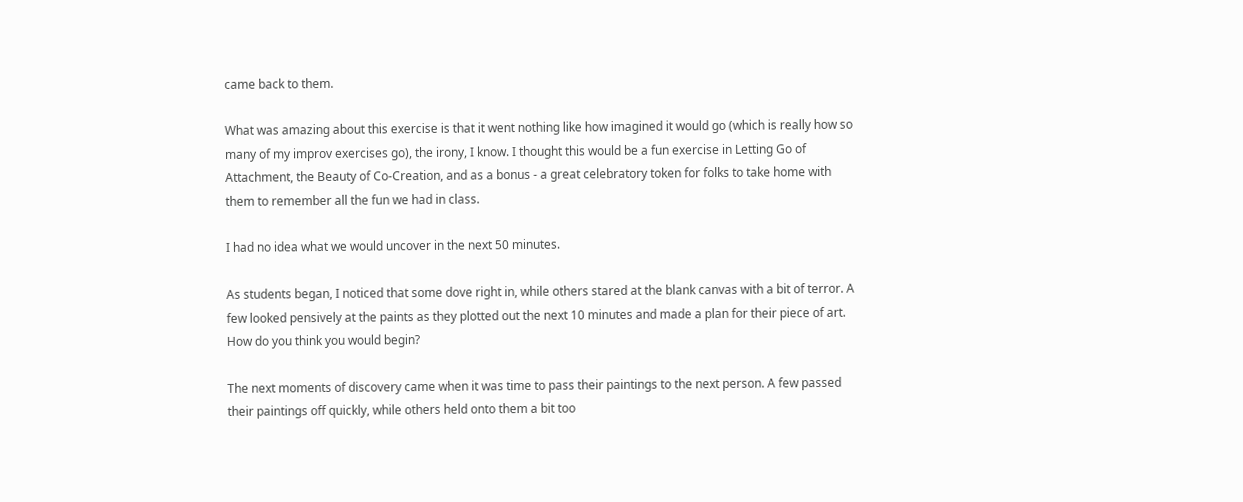came back to them.

What was amazing about this exercise is that it went nothing like how imagined it would go (which is really how so many of my improv exercises go), the irony, I know. I thought this would be a fun exercise in Letting Go of Attachment, the Beauty of Co-Creation, and as a bonus - a great celebratory token for folks to take home with them to remember all the fun we had in class.

I had no idea what we would uncover in the next 50 minutes.

As students began, I noticed that some dove right in, while others stared at the blank canvas with a bit of terror. A few looked pensively at the paints as they plotted out the next 10 minutes and made a plan for their piece of art. How do you think you would begin?

The next moments of discovery came when it was time to pass their paintings to the next person. A few passed their paintings off quickly, while others held onto them a bit too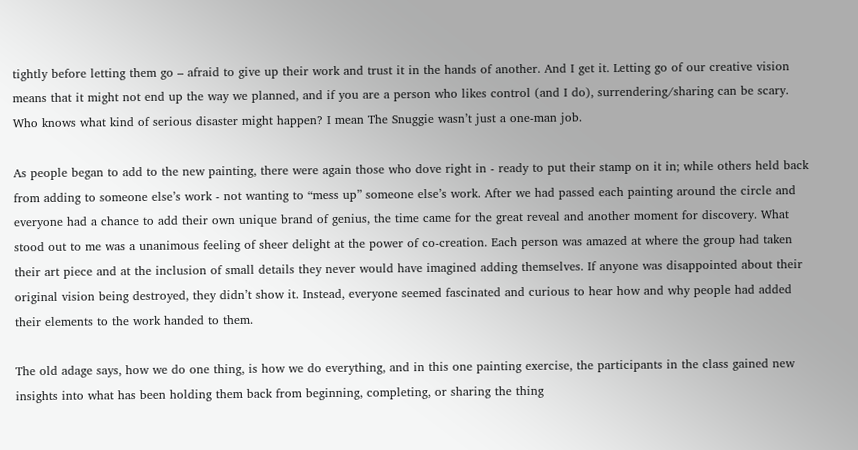tightly before letting them go – afraid to give up their work and trust it in the hands of another. And I get it. Letting go of our creative vision means that it might not end up the way we planned, and if you are a person who likes control (and I do), surrendering/sharing can be scary. Who knows what kind of serious disaster might happen? I mean The Snuggie wasn’t just a one-man job.

As people began to add to the new painting, there were again those who dove right in - ready to put their stamp on it in; while others held back from adding to someone else’s work - not wanting to “mess up” someone else’s work. After we had passed each painting around the circle and everyone had a chance to add their own unique brand of genius, the time came for the great reveal and another moment for discovery. What stood out to me was a unanimous feeling of sheer delight at the power of co-creation. Each person was amazed at where the group had taken their art piece and at the inclusion of small details they never would have imagined adding themselves. If anyone was disappointed about their original vision being destroyed, they didn’t show it. Instead, everyone seemed fascinated and curious to hear how and why people had added their elements to the work handed to them.

The old adage says, how we do one thing, is how we do everything, and in this one painting exercise, the participants in the class gained new insights into what has been holding them back from beginning, completing, or sharing the thing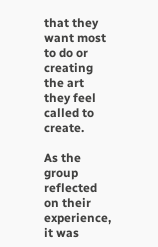that they want most to do or creating the art they feel called to create.

As the group reflected on their experience, it was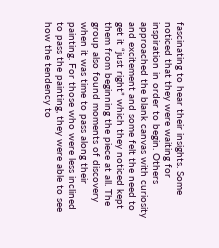fascinating to hear their insights. Some noticed that they were waiting for inspiration in order to begin. Others approached the blank canvas with curiosity and excitement and some felt the need to get it “just right” which they noticed kept them from beginning the piece at all. The group also found moments of discovery when it was time to pass along their painting. For those who were less inclined to pass the painting, they were able to see how the tendency to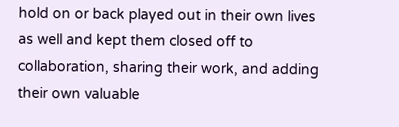hold on or back played out in their own lives as well and kept them closed off to collaboration, sharing their work, and adding their own valuable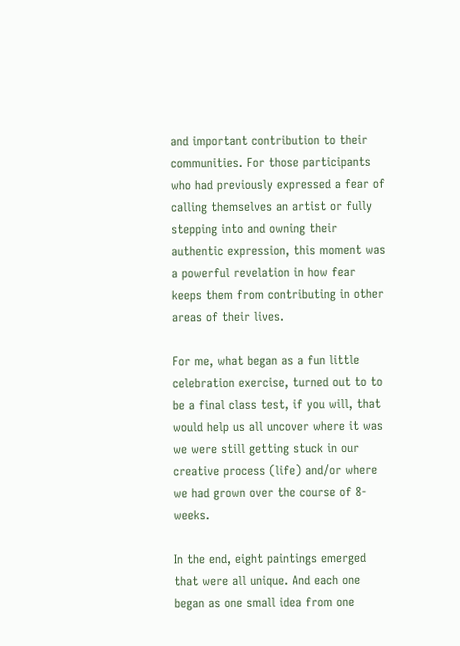and important contribution to their communities. For those participants who had previously expressed a fear of calling themselves an artist or fully stepping into and owning their authentic expression, this moment was a powerful revelation in how fear keeps them from contributing in other areas of their lives.

For me, what began as a fun little celebration exercise, turned out to to be a final class test, if you will, that would help us all uncover where it was we were still getting stuck in our creative process (life) and/or where we had grown over the course of 8-weeks.

In the end, eight paintings emerged that were all unique. And each one began as one small idea from one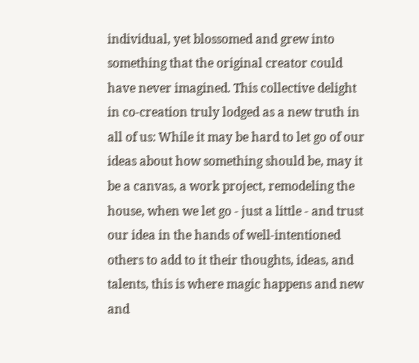individual, yet blossomed and grew into something that the original creator could have never imagined. This collective delight in co-creation truly lodged as a new truth in all of us: While it may be hard to let go of our ideas about how something should be, may it be a canvas, a work project, remodeling the house, when we let go - just a little - and trust our idea in the hands of well-intentioned others to add to it their thoughts, ideas, and talents, this is where magic happens and new and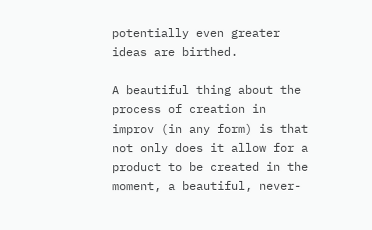potentially even greater ideas are birthed.

A beautiful thing about the process of creation in improv (in any form) is that not only does it allow for a product to be created in the moment, a beautiful, never-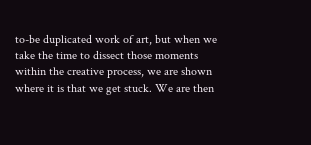to-be duplicated work of art, but when we take the time to dissect those moments within the creative process, we are shown where it is that we get stuck. We are then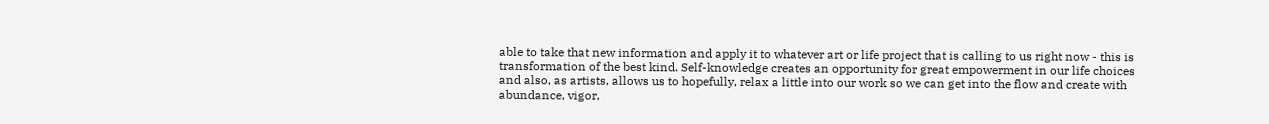able to take that new information and apply it to whatever art or life project that is calling to us right now - this is transformation of the best kind. Self-knowledge creates an opportunity for great empowerment in our life choices and also, as artists, allows us to hopefully, relax a little into our work so we can get into the flow and create with abundance, vigor,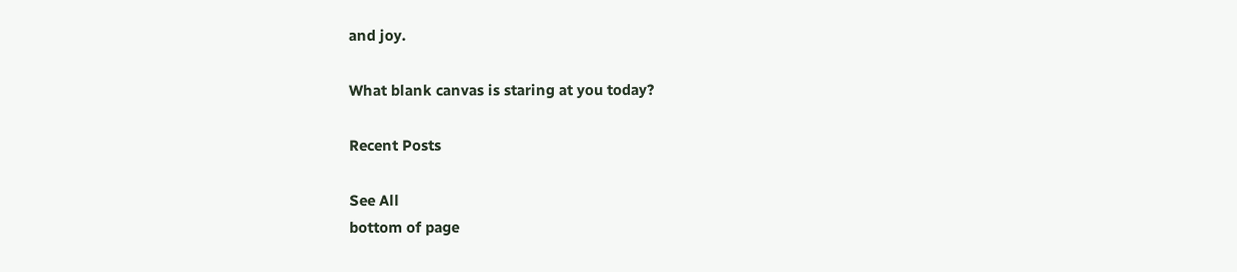and joy.

What blank canvas is staring at you today?

Recent Posts

See All
bottom of page